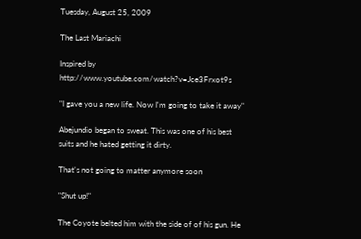Tuesday, August 25, 2009

The Last Mariachi

Inspired by http://www.youtube.com/watch?v=Jce3Frxot9s

"I gave you a new life. Now I'm going to take it away"

Abejundio began to sweat. This was one of his best suits and he hated getting it dirty.

That's not going to matter anymore soon

"Shut up!"

The Coyote belted him with the side of of his gun. He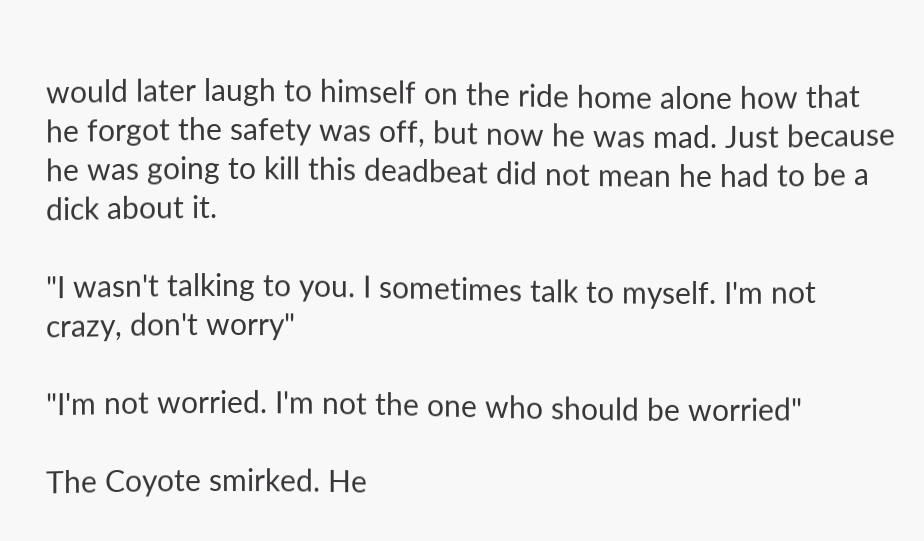would later laugh to himself on the ride home alone how that he forgot the safety was off, but now he was mad. Just because he was going to kill this deadbeat did not mean he had to be a dick about it.

"I wasn't talking to you. I sometimes talk to myself. I'm not crazy, don't worry"

"I'm not worried. I'm not the one who should be worried"

The Coyote smirked. He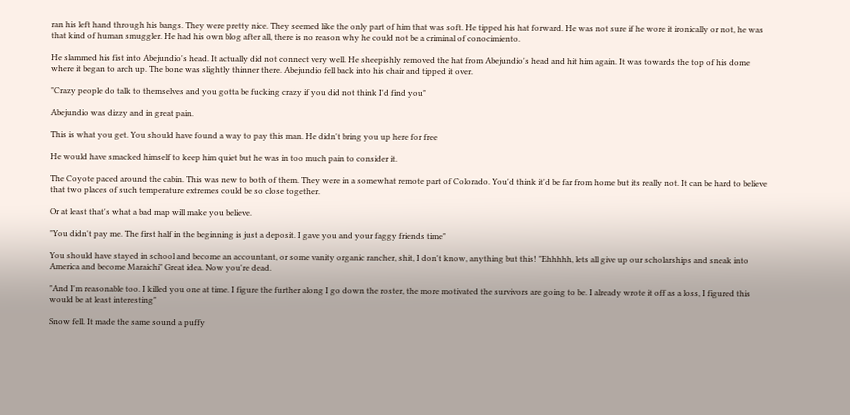ran his left hand through his bangs. They were pretty nice. They seemed like the only part of him that was soft. He tipped his hat forward. He was not sure if he wore it ironically or not, he was that kind of human smuggler. He had his own blog after all, there is no reason why he could not be a criminal of conocimiento.

He slammed his fist into Abejundio's head. It actually did not connect very well. He sheepishly removed the hat from Abejundio's head and hit him again. It was towards the top of his dome where it began to arch up. The bone was slightly thinner there. Abejundio fell back into his chair and tipped it over.

"Crazy people do talk to themselves and you gotta be fucking crazy if you did not think I'd find you"

Abejundio was dizzy and in great pain.

This is what you get. You should have found a way to pay this man. He didn't bring you up here for free

He would have smacked himself to keep him quiet but he was in too much pain to consider it.

The Coyote paced around the cabin. This was new to both of them. They were in a somewhat remote part of Colorado. You'd think it'd be far from home but its really not. It can be hard to believe that two places of such temperature extremes could be so close together.

Or at least that's what a bad map will make you believe.

"You didn't pay me. The first half in the beginning is just a deposit. I gave you and your faggy friends time"

You should have stayed in school and become an accountant, or some vanity organic rancher, shit, I don't know, anything but this! "Ehhhhh, lets all give up our scholarships and sneak into America and become Maraichi" Great idea. Now you're dead.

"And I'm reasonable too. I killed you one at time. I figure the further along I go down the roster, the more motivated the survivors are going to be. I already wrote it off as a loss, I figured this would be at least interesting"

Snow fell. It made the same sound a puffy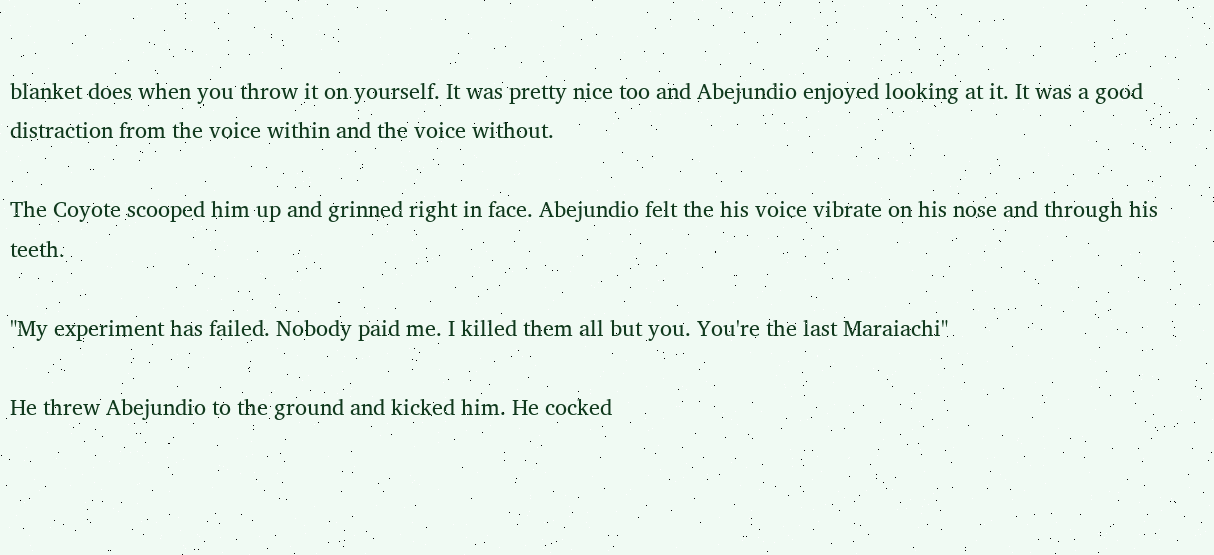blanket does when you throw it on yourself. It was pretty nice too and Abejundio enjoyed looking at it. It was a good distraction from the voice within and the voice without.

The Coyote scooped him up and grinned right in face. Abejundio felt the his voice vibrate on his nose and through his teeth.

"My experiment has failed. Nobody paid me. I killed them all but you. You're the last Maraiachi"

He threw Abejundio to the ground and kicked him. He cocked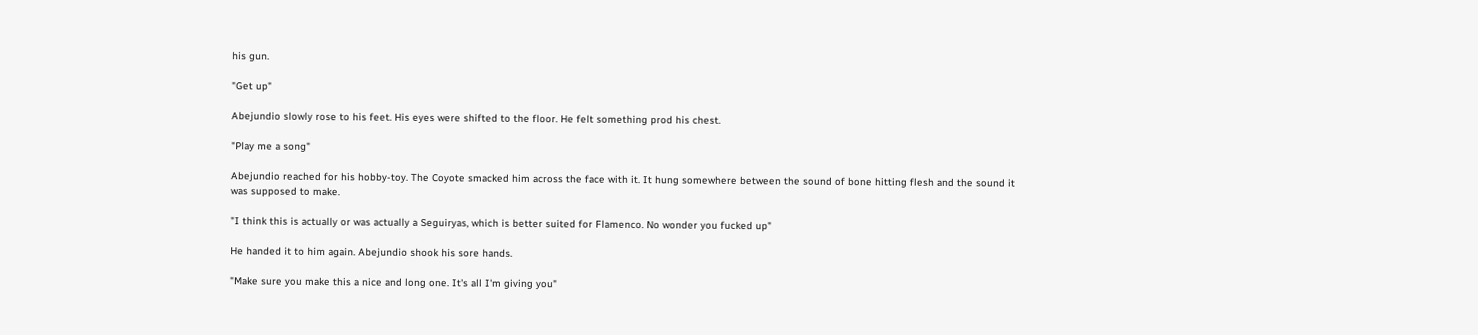his gun.

"Get up"

Abejundio slowly rose to his feet. His eyes were shifted to the floor. He felt something prod his chest.

"Play me a song"

Abejundio reached for his hobby-toy. The Coyote smacked him across the face with it. It hung somewhere between the sound of bone hitting flesh and the sound it was supposed to make.

"I think this is actually or was actually a Seguiryas, which is better suited for Flamenco. No wonder you fucked up"

He handed it to him again. Abejundio shook his sore hands.

"Make sure you make this a nice and long one. It's all I'm giving you"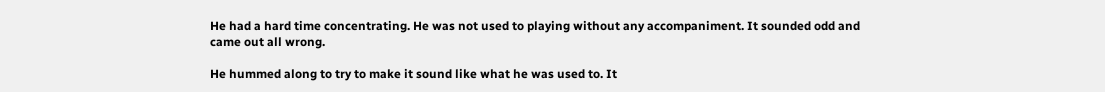He had a hard time concentrating. He was not used to playing without any accompaniment. It sounded odd and came out all wrong.

He hummed along to try to make it sound like what he was used to. It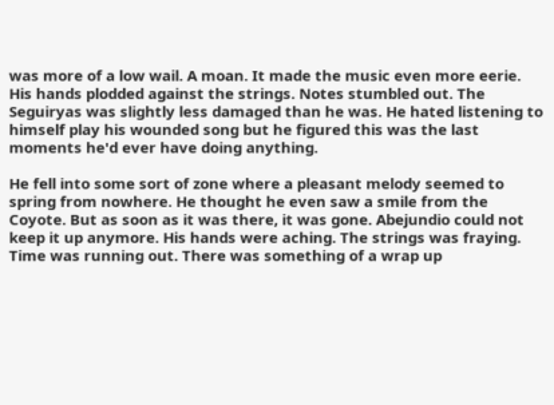was more of a low wail. A moan. It made the music even more eerie. His hands plodded against the strings. Notes stumbled out. The Seguiryas was slightly less damaged than he was. He hated listening to himself play his wounded song but he figured this was the last moments he'd ever have doing anything.

He fell into some sort of zone where a pleasant melody seemed to spring from nowhere. He thought he even saw a smile from the Coyote. But as soon as it was there, it was gone. Abejundio could not keep it up anymore. His hands were aching. The strings was fraying. Time was running out. There was something of a wrap up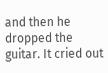and then he dropped the guitar. It cried out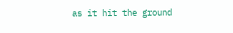as it hit the ground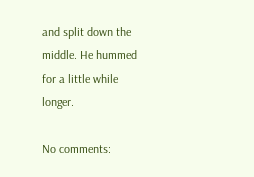and split down the middle. He hummed for a little while longer.

No comments: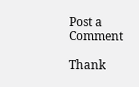Post a Comment

Thank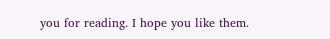you for reading. I hope you like them.